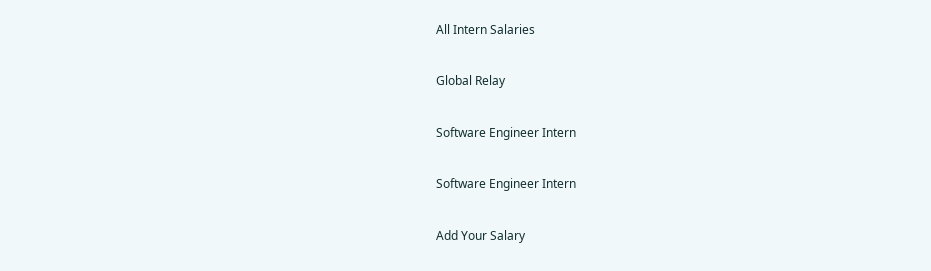All Intern Salaries

Global Relay

Software Engineer Intern

Software Engineer Intern

Add Your Salary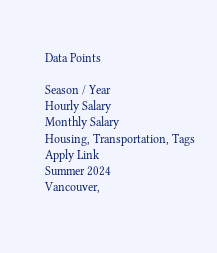Data Points

Season / Year
Hourly Salary
Monthly Salary
Housing, Transportation, Tags
Apply Link
Summer 2024
Vancouver,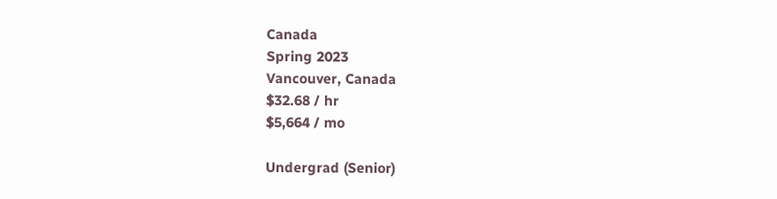Canada
Spring 2023
Vancouver, Canada
$32.68 / hr
$5,664 / mo

Undergrad (Senior)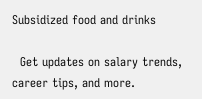Subsidized food and drinks

  Get updates on salary trends, career tips, and more.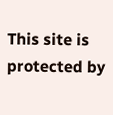This site is protected by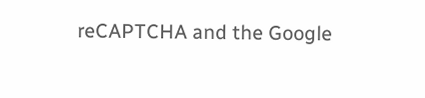reCAPTCHA and the Google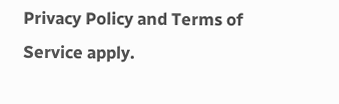Privacy Policy and Terms of Service apply.